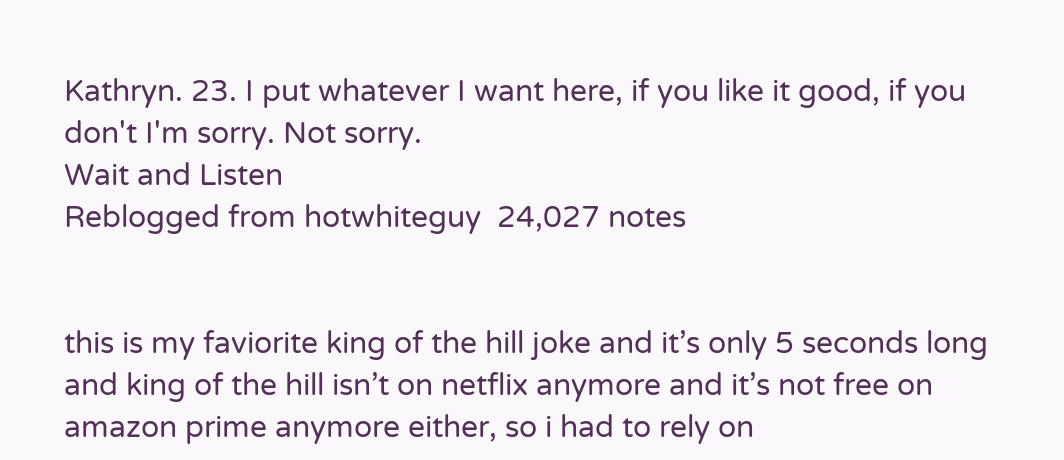Kathryn. 23. I put whatever I want here, if you like it good, if you don't I'm sorry. Not sorry.
Wait and Listen
Reblogged from hotwhiteguy  24,027 notes


this is my faviorite king of the hill joke and it’s only 5 seconds long and king of the hill isn’t on netflix anymore and it’s not free on amazon prime anymore either, so i had to rely on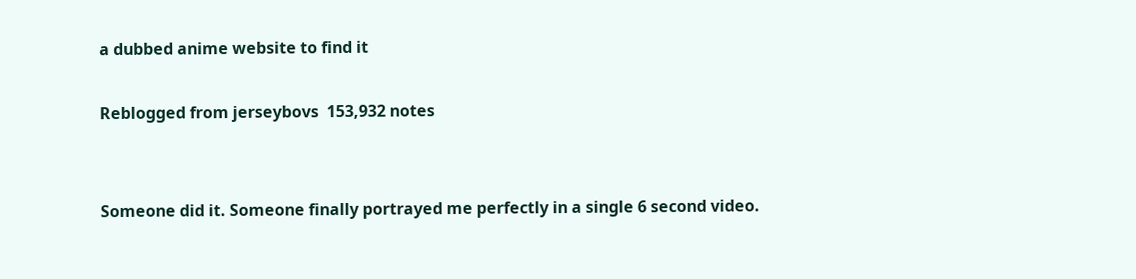a dubbed anime website to find it

Reblogged from jerseybovs  153,932 notes


Someone did it. Someone finally portrayed me perfectly in a single 6 second video.